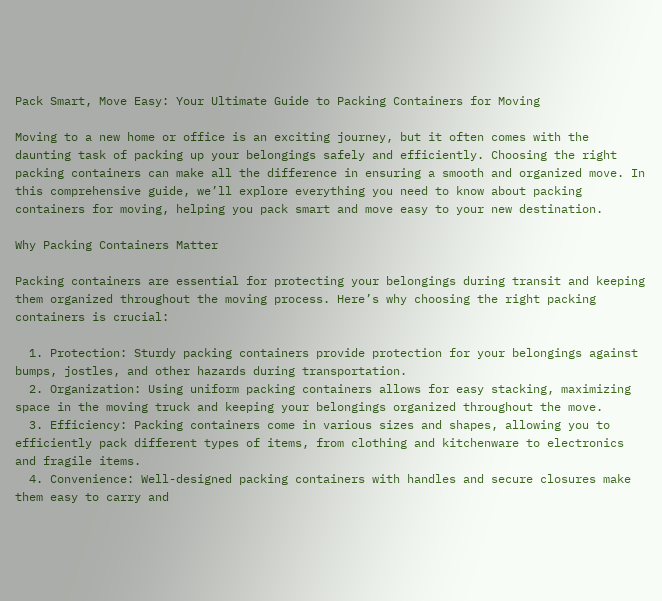Pack Smart, Move Easy: Your Ultimate Guide to Packing Containers for Moving

Moving to a new home or office is an exciting journey, but it often comes with the daunting task of packing up your belongings safely and efficiently. Choosing the right packing containers can make all the difference in ensuring a smooth and organized move. In this comprehensive guide, we’ll explore everything you need to know about packing containers for moving, helping you pack smart and move easy to your new destination.

Why Packing Containers Matter

Packing containers are essential for protecting your belongings during transit and keeping them organized throughout the moving process. Here’s why choosing the right packing containers is crucial:

  1. Protection: Sturdy packing containers provide protection for your belongings against bumps, jostles, and other hazards during transportation.
  2. Organization: Using uniform packing containers allows for easy stacking, maximizing space in the moving truck and keeping your belongings organized throughout the move.
  3. Efficiency: Packing containers come in various sizes and shapes, allowing you to efficiently pack different types of items, from clothing and kitchenware to electronics and fragile items.
  4. Convenience: Well-designed packing containers with handles and secure closures make them easy to carry and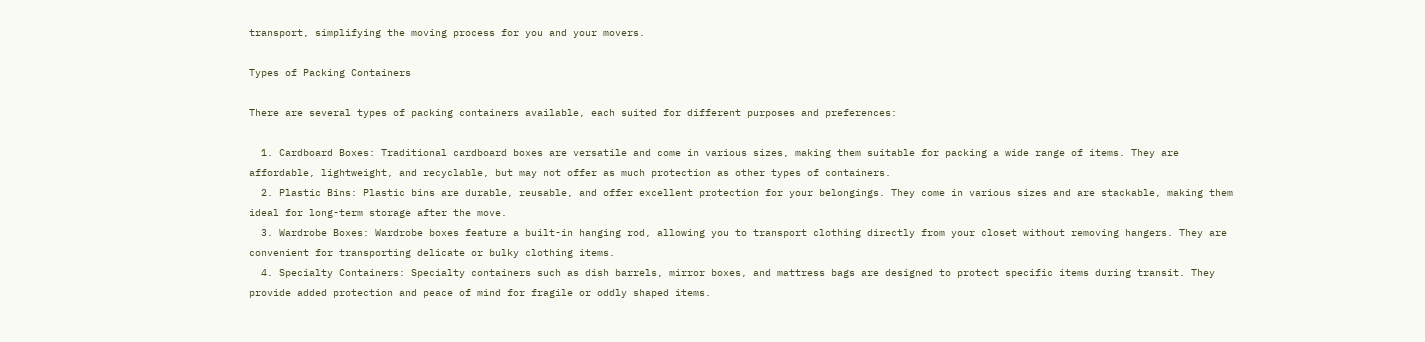transport, simplifying the moving process for you and your movers.

Types of Packing Containers

There are several types of packing containers available, each suited for different purposes and preferences:

  1. Cardboard Boxes: Traditional cardboard boxes are versatile and come in various sizes, making them suitable for packing a wide range of items. They are affordable, lightweight, and recyclable, but may not offer as much protection as other types of containers.
  2. Plastic Bins: Plastic bins are durable, reusable, and offer excellent protection for your belongings. They come in various sizes and are stackable, making them ideal for long-term storage after the move.
  3. Wardrobe Boxes: Wardrobe boxes feature a built-in hanging rod, allowing you to transport clothing directly from your closet without removing hangers. They are convenient for transporting delicate or bulky clothing items.
  4. Specialty Containers: Specialty containers such as dish barrels, mirror boxes, and mattress bags are designed to protect specific items during transit. They provide added protection and peace of mind for fragile or oddly shaped items.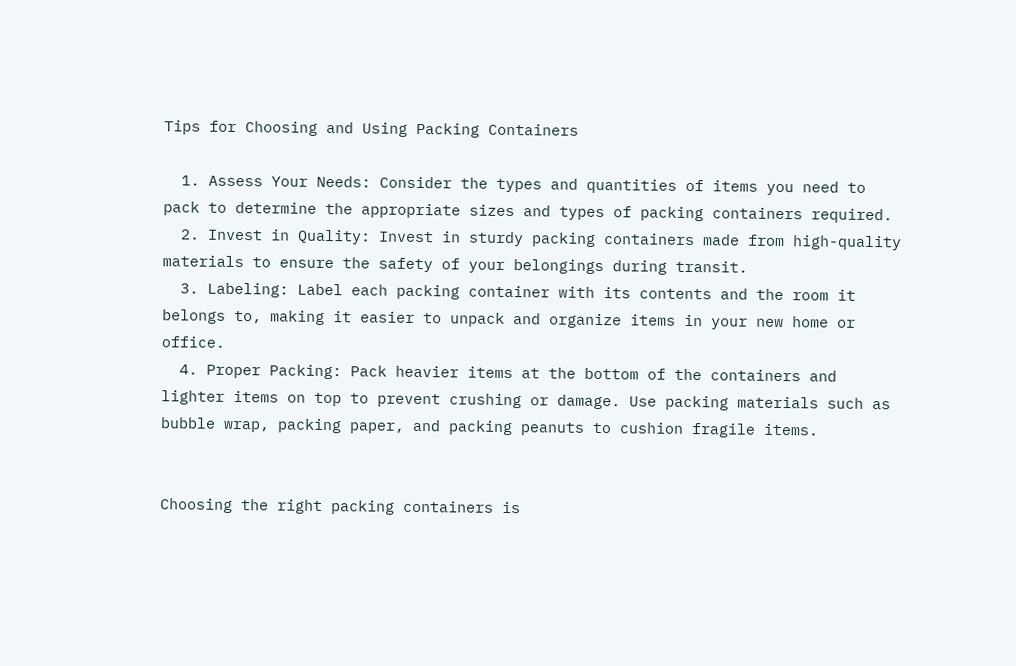Tips for Choosing and Using Packing Containers

  1. Assess Your Needs: Consider the types and quantities of items you need to pack to determine the appropriate sizes and types of packing containers required.
  2. Invest in Quality: Invest in sturdy packing containers made from high-quality materials to ensure the safety of your belongings during transit.
  3. Labeling: Label each packing container with its contents and the room it belongs to, making it easier to unpack and organize items in your new home or office.
  4. Proper Packing: Pack heavier items at the bottom of the containers and lighter items on top to prevent crushing or damage. Use packing materials such as bubble wrap, packing paper, and packing peanuts to cushion fragile items.


Choosing the right packing containers is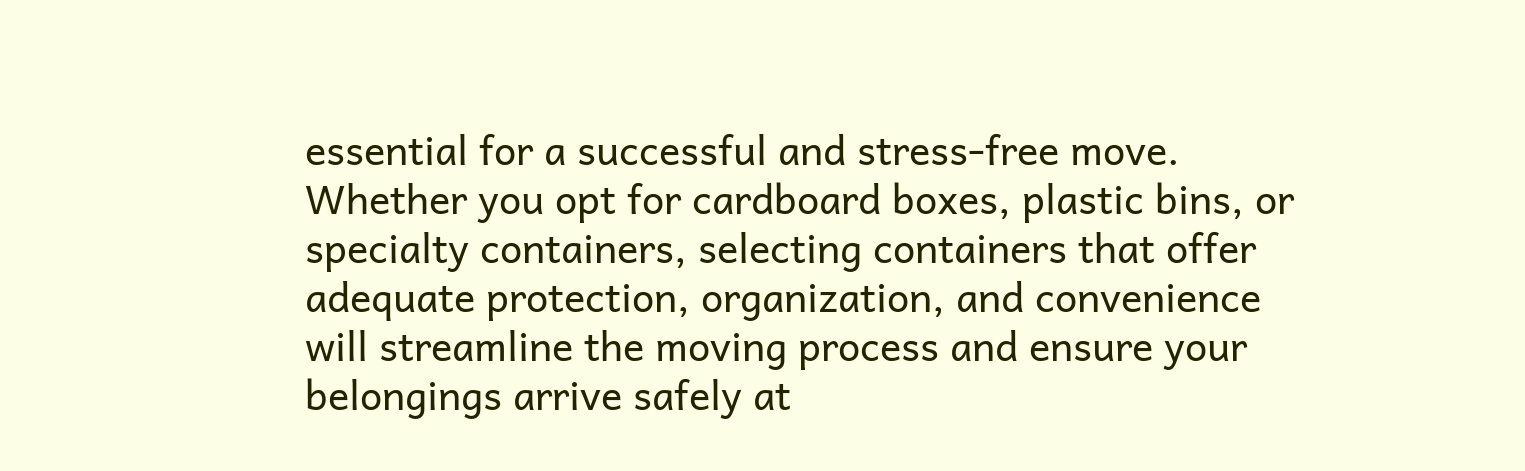essential for a successful and stress-free move. Whether you opt for cardboard boxes, plastic bins, or specialty containers, selecting containers that offer adequate protection, organization, and convenience will streamline the moving process and ensure your belongings arrive safely at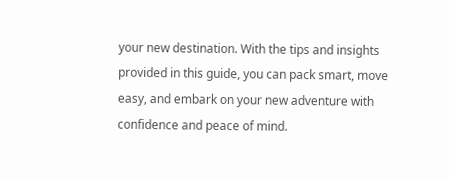your new destination. With the tips and insights provided in this guide, you can pack smart, move easy, and embark on your new adventure with confidence and peace of mind.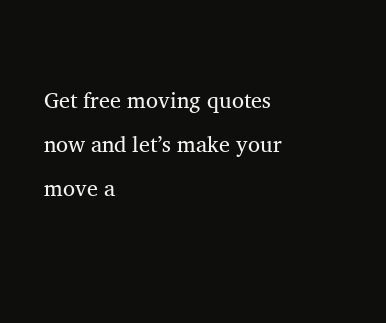Get free moving quotes now and let’s make your move a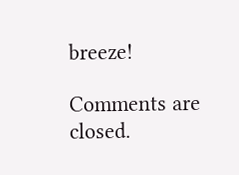breeze!

Comments are closed.